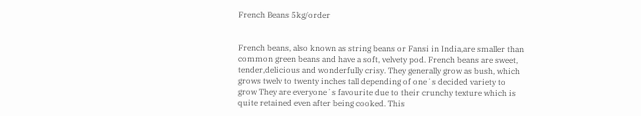French Beans 5kg/order


French beans, also known as string beans or Fansi in India,are smaller than common green beans and have a soft, velvety pod. French beans are sweet, tender,delicious and wonderfully crisy. They generally grow as bush, which grows twelv to twenty inches tall depending of one´s decided variety to grow They are everyone´s favourite due to their crunchy texture which is quite retained even after being cooked. This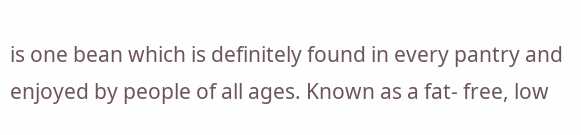is one bean which is definitely found in every pantry and enjoyed by people of all ages. Known as a fat- free, low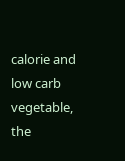calorie and low carb vegetable, the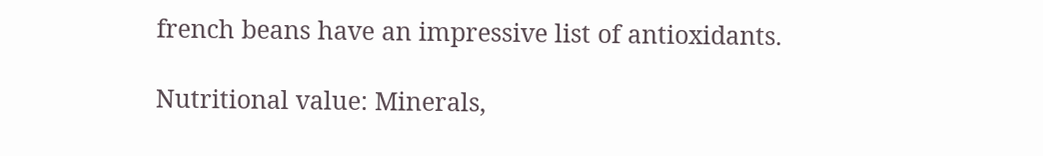french beans have an impressive list of antioxidants.

Nutritional value: Minerals,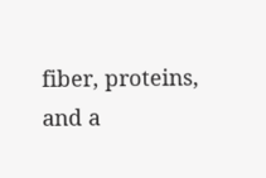fiber, proteins, and a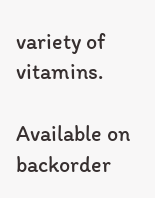variety of vitamins.

Available on backorder